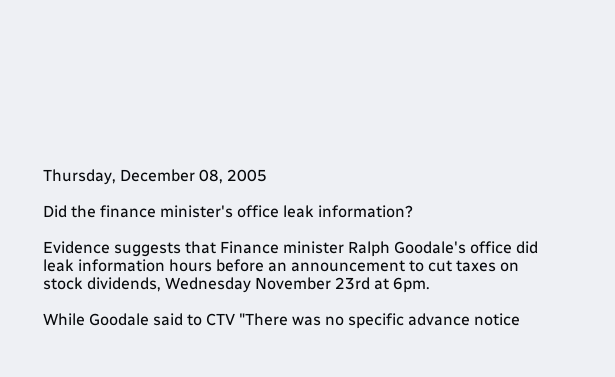Thursday, December 08, 2005

Did the finance minister's office leak information?

Evidence suggests that Finance minister Ralph Goodale's office did leak information hours before an announcement to cut taxes on stock dividends, Wednesday November 23rd at 6pm.

While Goodale said to CTV "There was no specific advance notice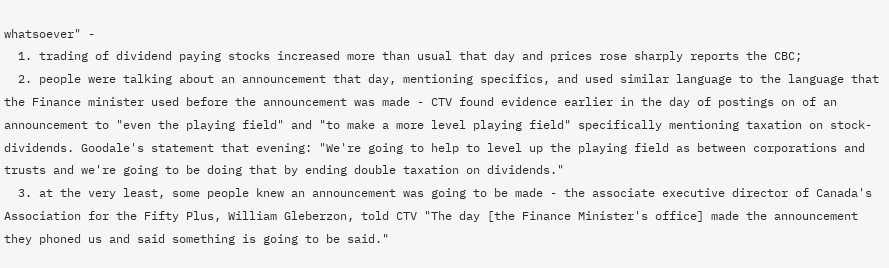whatsoever" -
  1. trading of dividend paying stocks increased more than usual that day and prices rose sharply reports the CBC;
  2. people were talking about an announcement that day, mentioning specifics, and used similar language to the language that the Finance minister used before the announcement was made - CTV found evidence earlier in the day of postings on of an announcement to "even the playing field" and "to make a more level playing field" specifically mentioning taxation on stock-dividends. Goodale's statement that evening: "We're going to help to level up the playing field as between corporations and trusts and we're going to be doing that by ending double taxation on dividends."
  3. at the very least, some people knew an announcement was going to be made - the associate executive director of Canada's Association for the Fifty Plus, William Gleberzon, told CTV "The day [the Finance Minister's office] made the announcement they phoned us and said something is going to be said."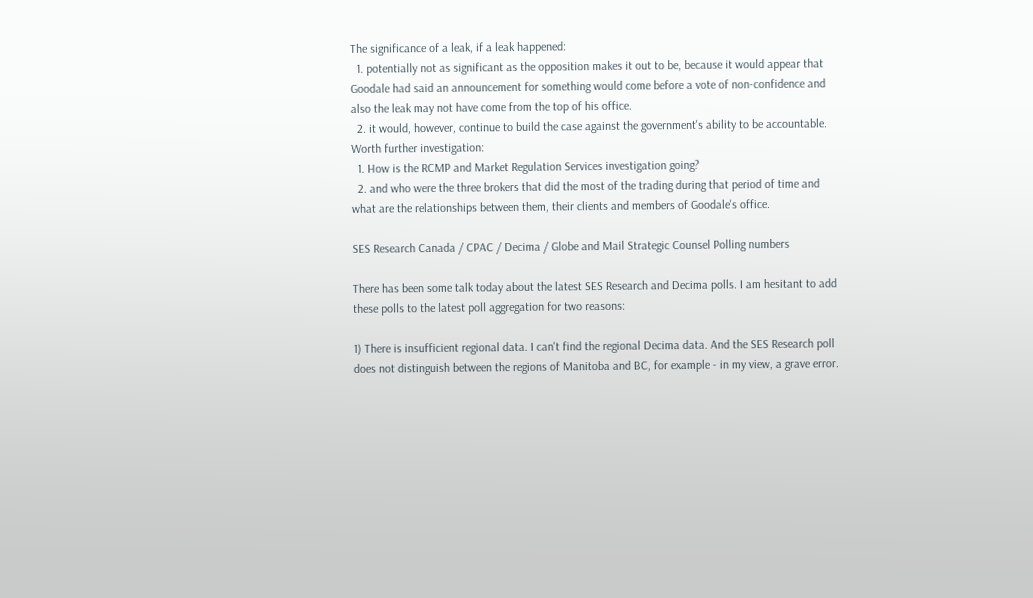The significance of a leak, if a leak happened:
  1. potentially not as significant as the opposition makes it out to be, because it would appear that Goodale had said an announcement for something would come before a vote of non-confidence and also the leak may not have come from the top of his office.
  2. it would, however, continue to build the case against the government's ability to be accountable.
Worth further investigation:
  1. How is the RCMP and Market Regulation Services investigation going?
  2. and who were the three brokers that did the most of the trading during that period of time and what are the relationships between them, their clients and members of Goodale's office.

SES Research Canada / CPAC / Decima / Globe and Mail Strategic Counsel Polling numbers

There has been some talk today about the latest SES Research and Decima polls. I am hesitant to add these polls to the latest poll aggregation for two reasons:

1) There is insufficient regional data. I can't find the regional Decima data. And the SES Research poll does not distinguish between the regions of Manitoba and BC, for example - in my view, a grave error.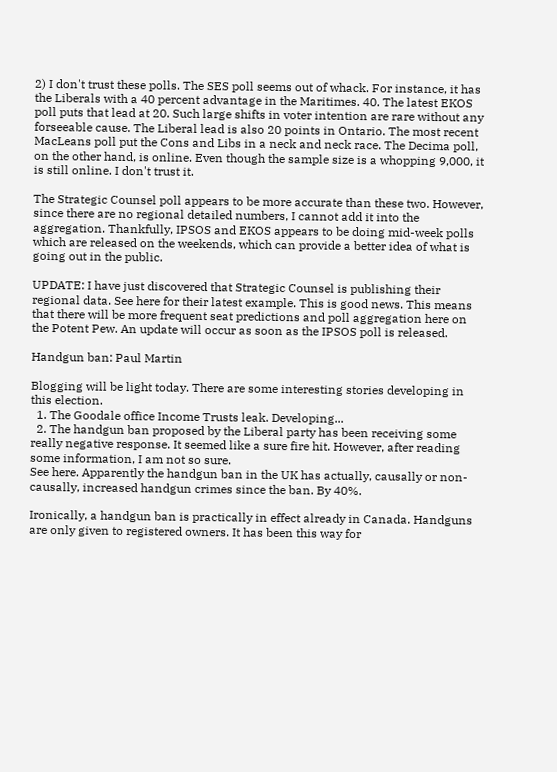2) I don't trust these polls. The SES poll seems out of whack. For instance, it has the Liberals with a 40 percent advantage in the Maritimes. 40. The latest EKOS poll puts that lead at 20. Such large shifts in voter intention are rare without any forseeable cause. The Liberal lead is also 20 points in Ontario. The most recent MacLeans poll put the Cons and Libs in a neck and neck race. The Decima poll, on the other hand, is online. Even though the sample size is a whopping 9,000, it is still online. I don't trust it.

The Strategic Counsel poll appears to be more accurate than these two. However, since there are no regional detailed numbers, I cannot add it into the aggregation. Thankfully, IPSOS and EKOS appears to be doing mid-week polls which are released on the weekends, which can provide a better idea of what is going out in the public.

UPDATE: I have just discovered that Strategic Counsel is publishing their regional data. See here for their latest example. This is good news. This means that there will be more frequent seat predictions and poll aggregation here on the Potent Pew. An update will occur as soon as the IPSOS poll is released.

Handgun ban: Paul Martin

Blogging will be light today. There are some interesting stories developing in this election.
  1. The Goodale office Income Trusts leak. Developing...
  2. The handgun ban proposed by the Liberal party has been receiving some really negative response. It seemed like a sure fire hit. However, after reading some information, I am not so sure.
See here. Apparently the handgun ban in the UK has actually, causally or non-causally, increased handgun crimes since the ban. By 40%.

Ironically, a handgun ban is practically in effect already in Canada. Handguns are only given to registered owners. It has been this way for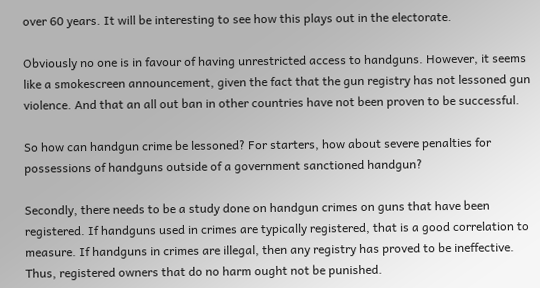over 60 years. It will be interesting to see how this plays out in the electorate.

Obviously no one is in favour of having unrestricted access to handguns. However, it seems like a smokescreen announcement, given the fact that the gun registry has not lessoned gun violence. And that an all out ban in other countries have not been proven to be successful.

So how can handgun crime be lessoned? For starters, how about severe penalties for possessions of handguns outside of a government sanctioned handgun?

Secondly, there needs to be a study done on handgun crimes on guns that have been registered. If handguns used in crimes are typically registered, that is a good correlation to measure. If handguns in crimes are illegal, then any registry has proved to be ineffective. Thus, registered owners that do no harm ought not be punished.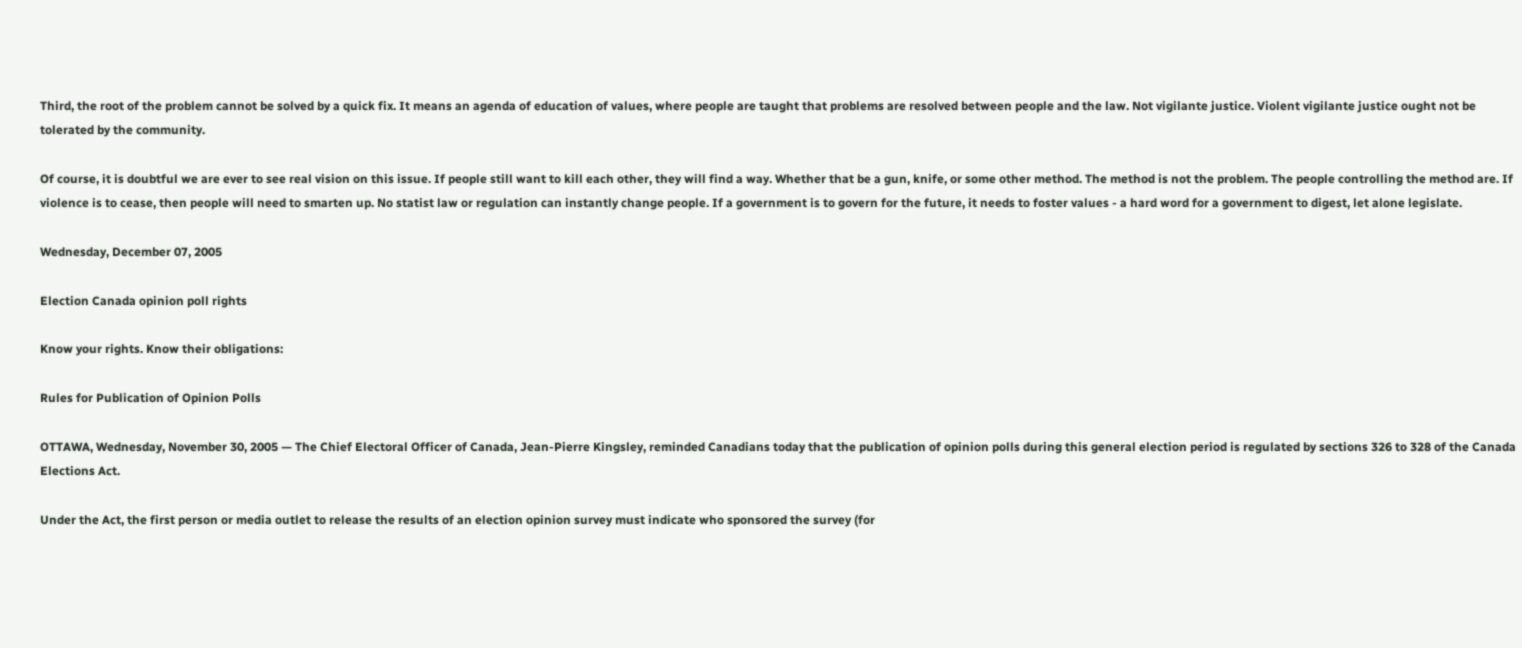Third, the root of the problem cannot be solved by a quick fix. It means an agenda of education of values, where people are taught that problems are resolved between people and the law. Not vigilante justice. Violent vigilante justice ought not be tolerated by the community.

Of course, it is doubtful we are ever to see real vision on this issue. If people still want to kill each other, they will find a way. Whether that be a gun, knife, or some other method. The method is not the problem. The people controlling the method are. If violence is to cease, then people will need to smarten up. No statist law or regulation can instantly change people. If a government is to govern for the future, it needs to foster values - a hard word for a government to digest, let alone legislate.

Wednesday, December 07, 2005

Election Canada opinion poll rights

Know your rights. Know their obligations:

Rules for Publication of Opinion Polls

OTTAWA, Wednesday, November 30, 2005 — The Chief Electoral Officer of Canada, Jean-Pierre Kingsley, reminded Canadians today that the publication of opinion polls during this general election period is regulated by sections 326 to 328 of the Canada Elections Act.

Under the Act, the first person or media outlet to release the results of an election opinion survey must indicate who sponsored the survey (for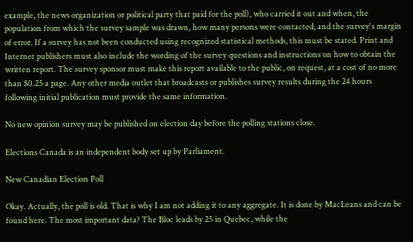example, the news organization or political party that paid for the poll), who carried it out and when, the population from which the survey sample was drawn, how many persons were contacted, and the survey's margin of error. If a survey has not been conducted using recognized statistical methods, this must be stated. Print and Internet publishers must also include the wording of the survey questions and instructions on how to obtain the written report. The survey sponsor must make this report available to the public, on request, at a cost of no more than $0.25 a page. Any other media outlet that broadcasts or publishes survey results during the 24 hours following initial publication must provide the same information.

No new opinion survey may be published on election day before the polling stations close.

Elections Canada is an independent body set up by Parliament.

New Canadian Election Poll

Okay. Actually, the poll is old. That is why I am not adding it to any aggregate. It is done by MacLeans and can be found here. The most important data? The Bloc leads by 25 in Quebec, while the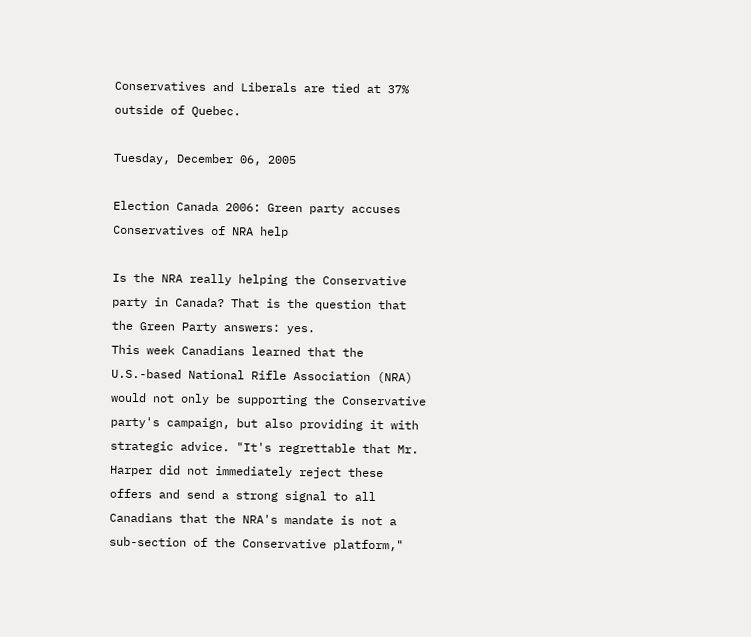Conservatives and Liberals are tied at 37% outside of Quebec.

Tuesday, December 06, 2005

Election Canada 2006: Green party accuses Conservatives of NRA help

Is the NRA really helping the Conservative party in Canada? That is the question that the Green Party answers: yes.
This week Canadians learned that the U.S.-based National Rifle Association (NRA) would not only be supporting the Conservative party's campaign, but also providing it with strategic advice. "It's regrettable that Mr. Harper did not immediately reject these offers and send a strong signal to all Canadians that the NRA's mandate is not a sub-section of the Conservative platform,"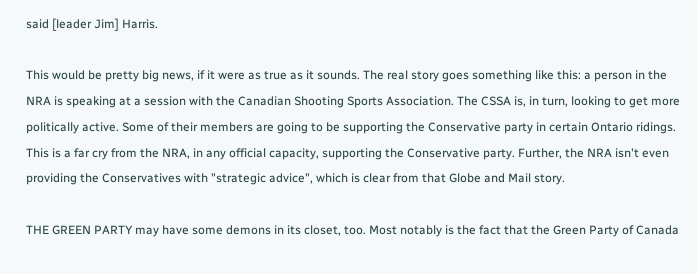said [leader Jim] Harris.

This would be pretty big news, if it were as true as it sounds. The real story goes something like this: a person in the NRA is speaking at a session with the Canadian Shooting Sports Association. The CSSA is, in turn, looking to get more politically active. Some of their members are going to be supporting the Conservative party in certain Ontario ridings. This is a far cry from the NRA, in any official capacity, supporting the Conservative party. Further, the NRA isn't even providing the Conservatives with "strategic advice", which is clear from that Globe and Mail story.

THE GREEN PARTY may have some demons in its closet, too. Most notably is the fact that the Green Party of Canada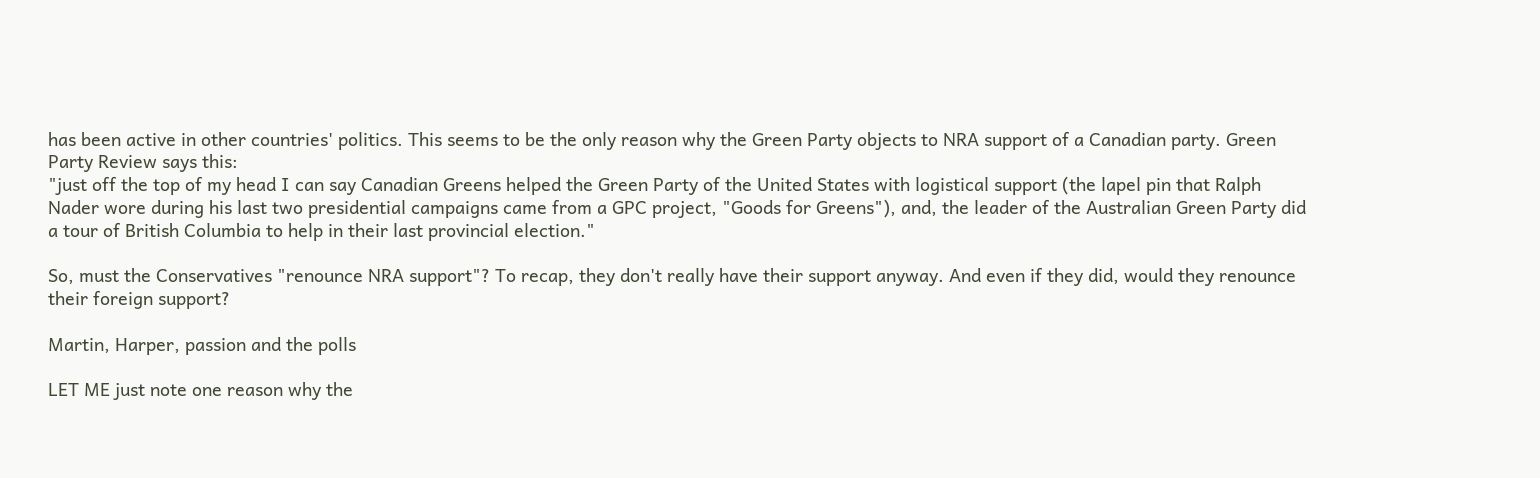has been active in other countries' politics. This seems to be the only reason why the Green Party objects to NRA support of a Canadian party. Green Party Review says this:
"just off the top of my head I can say Canadian Greens helped the Green Party of the United States with logistical support (the lapel pin that Ralph Nader wore during his last two presidential campaigns came from a GPC project, "Goods for Greens"), and, the leader of the Australian Green Party did a tour of British Columbia to help in their last provincial election."

So, must the Conservatives "renounce NRA support"? To recap, they don't really have their support anyway. And even if they did, would they renounce their foreign support?

Martin, Harper, passion and the polls

LET ME just note one reason why the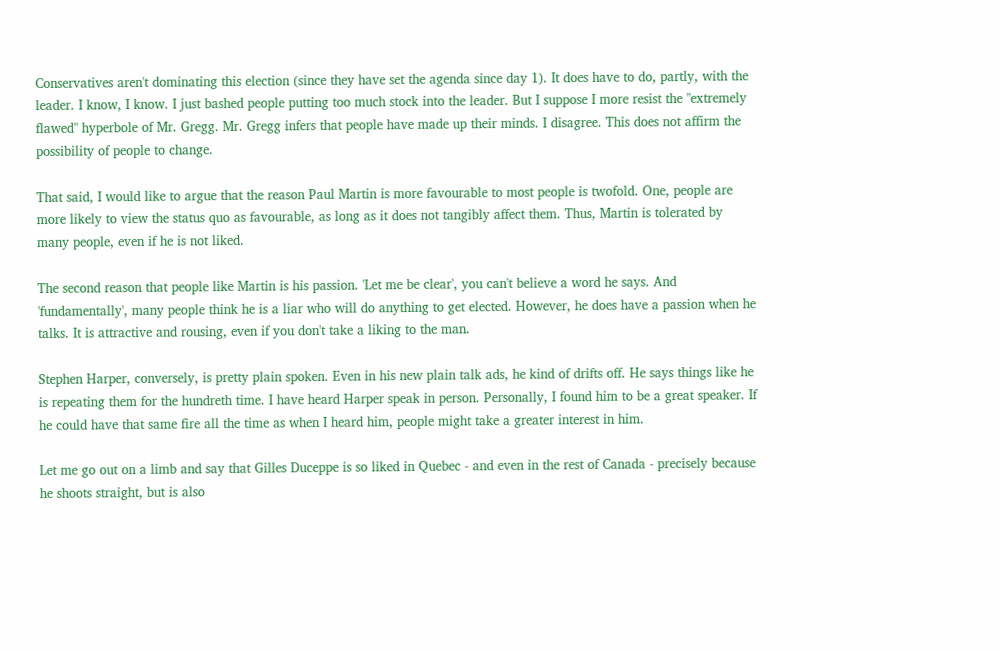Conservatives aren't dominating this election (since they have set the agenda since day 1). It does have to do, partly, with the leader. I know, I know. I just bashed people putting too much stock into the leader. But I suppose I more resist the "extremely flawed" hyperbole of Mr. Gregg. Mr. Gregg infers that people have made up their minds. I disagree. This does not affirm the possibility of people to change.

That said, I would like to argue that the reason Paul Martin is more favourable to most people is twofold. One, people are more likely to view the status quo as favourable, as long as it does not tangibly affect them. Thus, Martin is tolerated by many people, even if he is not liked.

The second reason that people like Martin is his passion. 'Let me be clear', you can't believe a word he says. And 'fundamentally', many people think he is a liar who will do anything to get elected. However, he does have a passion when he talks. It is attractive and rousing, even if you don't take a liking to the man.

Stephen Harper, conversely, is pretty plain spoken. Even in his new plain talk ads, he kind of drifts off. He says things like he is repeating them for the hundreth time. I have heard Harper speak in person. Personally, I found him to be a great speaker. If he could have that same fire all the time as when I heard him, people might take a greater interest in him.

Let me go out on a limb and say that Gilles Duceppe is so liked in Quebec - and even in the rest of Canada - precisely because he shoots straight, but is also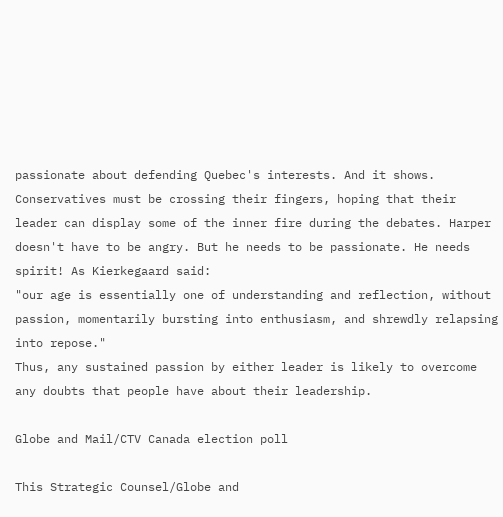passionate about defending Quebec's interests. And it shows. Conservatives must be crossing their fingers, hoping that their leader can display some of the inner fire during the debates. Harper doesn't have to be angry. But he needs to be passionate. He needs spirit! As Kierkegaard said:
"our age is essentially one of understanding and reflection, without passion, momentarily bursting into enthusiasm, and shrewdly relapsing into repose."
Thus, any sustained passion by either leader is likely to overcome any doubts that people have about their leadership.

Globe and Mail/CTV Canada election poll

This Strategic Counsel/Globe and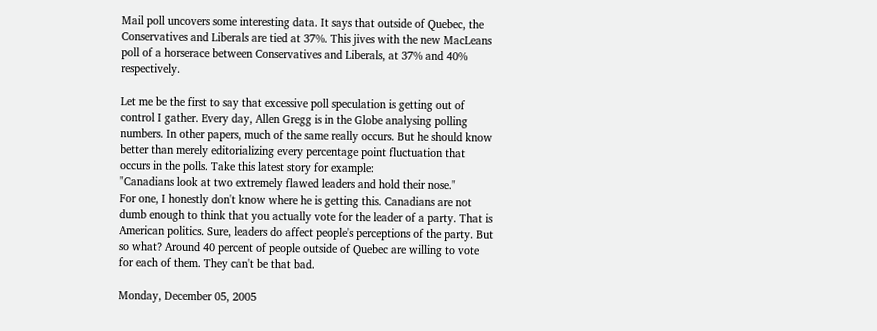Mail poll uncovers some interesting data. It says that outside of Quebec, the Conservatives and Liberals are tied at 37%. This jives with the new MacLeans poll of a horserace between Conservatives and Liberals, at 37% and 40% respectively.

Let me be the first to say that excessive poll speculation is getting out of control I gather. Every day, Allen Gregg is in the Globe analysing polling numbers. In other papers, much of the same really occurs. But he should know better than merely editorializing every percentage point fluctuation that occurs in the polls. Take this latest story for example:
"Canadians look at two extremely flawed leaders and hold their nose."
For one, I honestly don't know where he is getting this. Canadians are not dumb enough to think that you actually vote for the leader of a party. That is American politics. Sure, leaders do affect people's perceptions of the party. But so what? Around 40 percent of people outside of Quebec are willing to vote for each of them. They can't be that bad.

Monday, December 05, 2005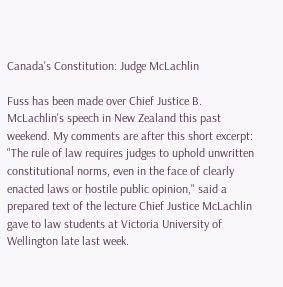Canada's Constitution: Judge McLachlin

Fuss has been made over Chief Justice B. McLachlin's speech in New Zealand this past weekend. My comments are after this short excerpt:
"The rule of law requires judges to uphold unwritten constitutional norms, even in the face of clearly enacted laws or hostile public opinion," said a prepared text of the lecture Chief Justice McLachlin gave to law students at Victoria University of Wellington late last week.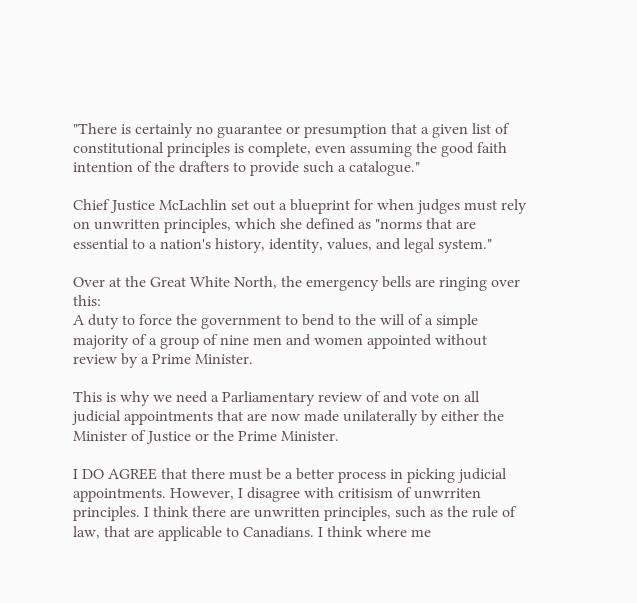"There is certainly no guarantee or presumption that a given list of constitutional principles is complete, even assuming the good faith intention of the drafters to provide such a catalogue."

Chief Justice McLachlin set out a blueprint for when judges must rely on unwritten principles, which she defined as "norms that are essential to a nation's history, identity, values, and legal system."

Over at the Great White North, the emergency bells are ringing over this:
A duty to force the government to bend to the will of a simple majority of a group of nine men and women appointed without review by a Prime Minister.

This is why we need a Parliamentary review of and vote on all judicial appointments that are now made unilaterally by either the Minister of Justice or the Prime Minister.

I DO AGREE that there must be a better process in picking judicial appointments. However, I disagree with critisism of unwrriten principles. I think there are unwritten principles, such as the rule of law, that are applicable to Canadians. I think where me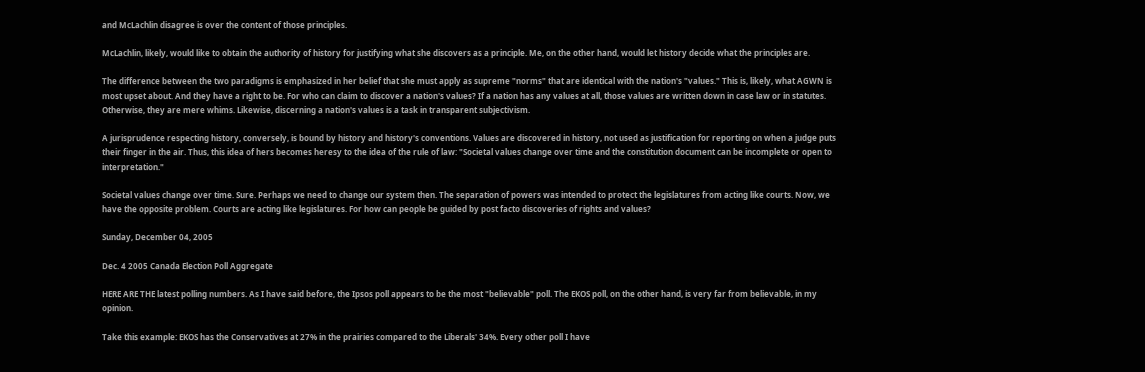and McLachlin disagree is over the content of those principles.

McLachlin, likely, would like to obtain the authority of history for justifying what she discovers as a principle. Me, on the other hand, would let history decide what the principles are.

The difference between the two paradigms is emphasized in her belief that she must apply as supreme "norms" that are identical with the nation's "values." This is, likely, what AGWN is most upset about. And they have a right to be. For who can claim to discover a nation's values? If a nation has any values at all, those values are written down in case law or in statutes. Otherwise, they are mere whims. Likewise, discerning a nation's values is a task in transparent subjectivism.

A jurisprudence respecting history, conversely, is bound by history and history's conventions. Values are discovered in history, not used as justification for reporting on when a judge puts their finger in the air. Thus, this idea of hers becomes heresy to the idea of the rule of law: "Societal values change over time and the constitution document can be incomplete or open to interpretation."

Societal values change over time. Sure. Perhaps we need to change our system then. The separation of powers was intended to protect the legislatures from acting like courts. Now, we have the opposite problem. Courts are acting like legislatures. For how can people be guided by post facto discoveries of rights and values?

Sunday, December 04, 2005

Dec. 4 2005 Canada Election Poll Aggregate

HERE ARE THE latest polling numbers. As I have said before, the Ipsos poll appears to be the most "believable" poll. The EKOS poll, on the other hand, is very far from believable, in my opinion.

Take this example: EKOS has the Conservatives at 27% in the prairies compared to the Liberals' 34%. Every other poll I have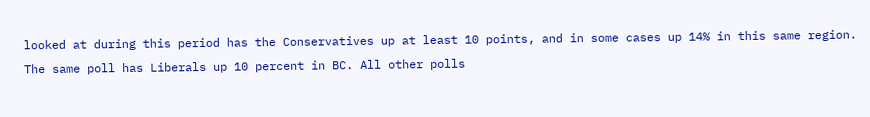looked at during this period has the Conservatives up at least 10 points, and in some cases up 14% in this same region. The same poll has Liberals up 10 percent in BC. All other polls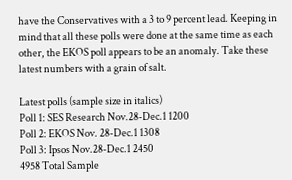have the Conservatives with a 3 to 9 percent lead. Keeping in mind that all these polls were done at the same time as each other, the EKOS poll appears to be an anomaly. Take these latest numbers with a grain of salt.

Latest polls (sample size in italics)
Poll 1: SES Research Nov.28-Dec.1 1200
Poll 2: EKOS Nov. 28-Dec.1 1308
Poll 3: Ipsos Nov.28-Dec.1 2450
4958 Total Sample